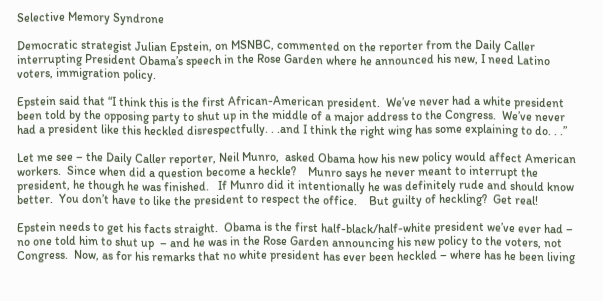Selective Memory Syndrone

Democratic strategist Julian Epstein, on MSNBC, commented on the reporter from the Daily Caller interrupting President Obama’s speech in the Rose Garden where he announced his new, I need Latino voters, immigration policy.

Epstein said that “I think this is the first African-American president.  We’ve never had a white president been told by the opposing party to shut up in the middle of a major address to the Congress.  We’ve never had a president like this heckled disrespectfully. . .and I think the right wing has some explaining to do. . .”

Let me see – the Daily Caller reporter, Neil Munro,  asked Obama how his new policy would affect American workers.  Since when did a question become a heckle?    Munro says he never meant to interrupt the president, he though he was finished.   If Munro did it intentionally he was definitely rude and should know better.  You don’t have to like the president to respect the office.    But guilty of heckling?  Get real!

Epstein needs to get his facts straight.  Obama is the first half-black/half-white president we’ve ever had – no one told him to shut up  – and he was in the Rose Garden announcing his new policy to the voters, not Congress.  Now, as for his remarks that no white president has ever been heckled – where has he been living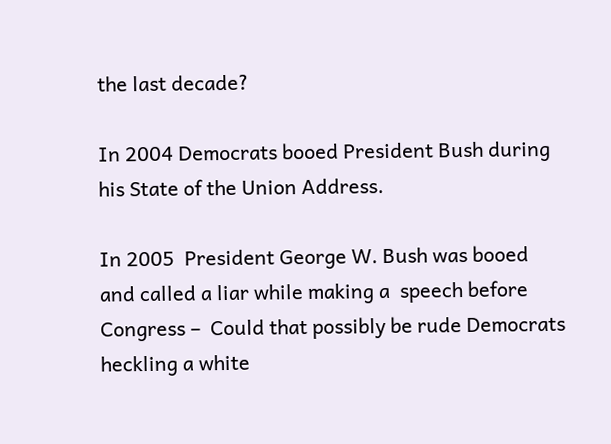the last decade?

In 2004 Democrats booed President Bush during his State of the Union Address.

In 2005  President George W. Bush was booed and called a liar while making a  speech before Congress –  Could that possibly be rude Democrats heckling a white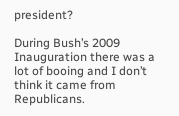president?

During Bush’s 2009 Inauguration there was a lot of booing and I don’t think it came from Republicans.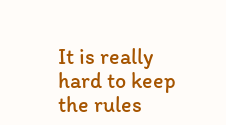It is really hard to keep the rules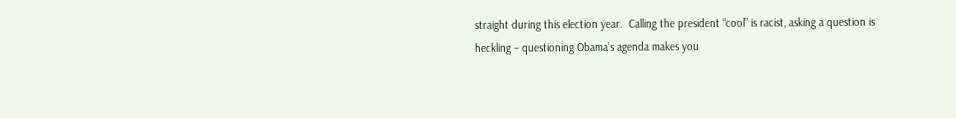straight during this election year.  Calling the president “cool” is racist, asking a question is heckling – questioning Obama’s agenda makes you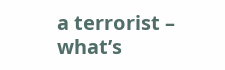a terrorist – what’s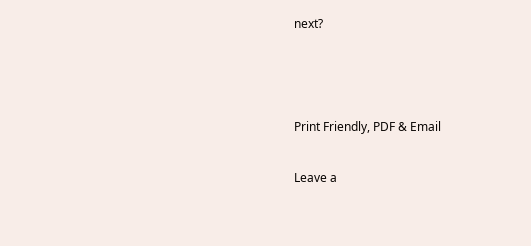next?



Print Friendly, PDF & Email

Leave a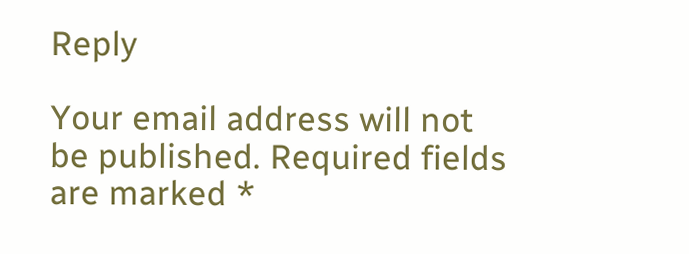Reply

Your email address will not be published. Required fields are marked *